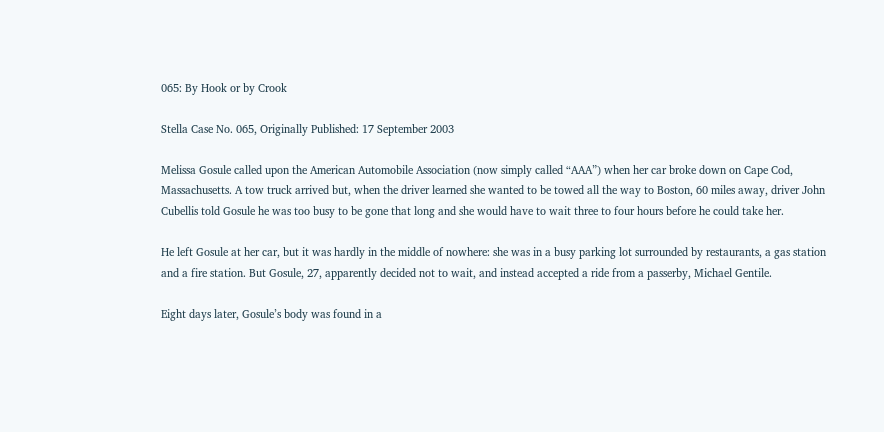065: By Hook or by Crook

Stella Case No. 065, Originally Published: 17 September 2003

Melissa Gosule called upon the American Automobile Association (now simply called “AAA”) when her car broke down on Cape Cod, Massachusetts. A tow truck arrived but, when the driver learned she wanted to be towed all the way to Boston, 60 miles away, driver John Cubellis told Gosule he was too busy to be gone that long and she would have to wait three to four hours before he could take her.

He left Gosule at her car, but it was hardly in the middle of nowhere: she was in a busy parking lot surrounded by restaurants, a gas station and a fire station. But Gosule, 27, apparently decided not to wait, and instead accepted a ride from a passerby, Michael Gentile.

Eight days later, Gosule’s body was found in a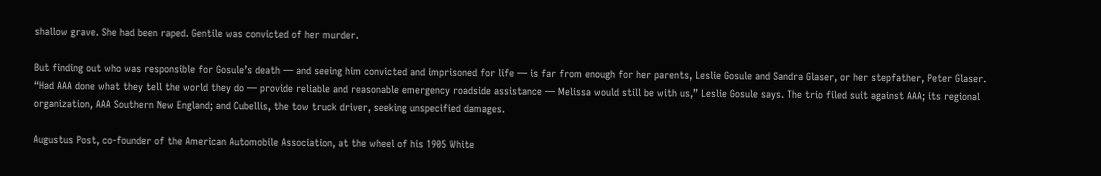shallow grave. She had been raped. Gentile was convicted of her murder.

But finding out who was responsible for Gosule’s death — and seeing him convicted and imprisoned for life — is far from enough for her parents, Leslie Gosule and Sandra Glaser, or her stepfather, Peter Glaser. “Had AAA done what they tell the world they do — provide reliable and reasonable emergency roadside assistance — Melissa would still be with us,” Leslie Gosule says. The trio filed suit against AAA; its regional organization, AAA Southern New England; and Cubellis, the tow truck driver, seeking unspecified damages.

Augustus Post, co-founder of the American Automobile Association, at the wheel of his 1905 White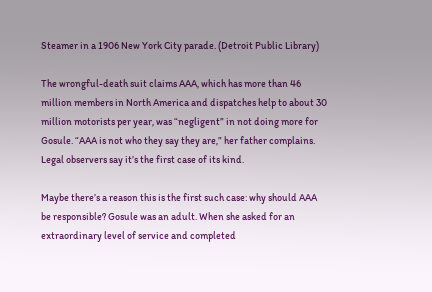Steamer in a 1906 New York City parade. (Detroit Public Library)

The wrongful-death suit claims AAA, which has more than 46 million members in North America and dispatches help to about 30 million motorists per year, was “negligent” in not doing more for Gosule. “AAA is not who they say they are,” her father complains. Legal observers say it’s the first case of its kind.

Maybe there’s a reason this is the first such case: why should AAA be responsible? Gosule was an adult. When she asked for an extraordinary level of service and completed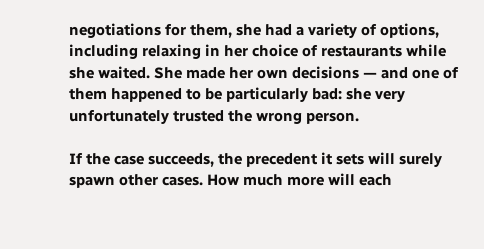negotiations for them, she had a variety of options, including relaxing in her choice of restaurants while she waited. She made her own decisions — and one of them happened to be particularly bad: she very unfortunately trusted the wrong person.

If the case succeeds, the precedent it sets will surely spawn other cases. How much more will each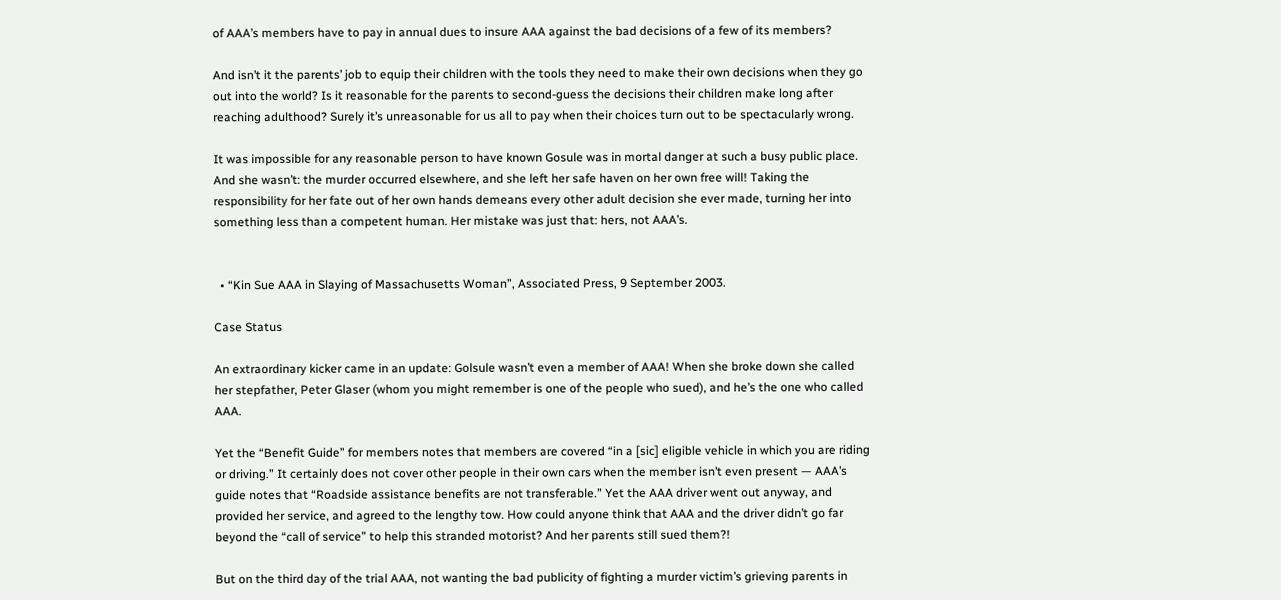of AAA’s members have to pay in annual dues to insure AAA against the bad decisions of a few of its members?

And isn’t it the parents’ job to equip their children with the tools they need to make their own decisions when they go out into the world? Is it reasonable for the parents to second-guess the decisions their children make long after reaching adulthood? Surely it’s unreasonable for us all to pay when their choices turn out to be spectacularly wrong.

It was impossible for any reasonable person to have known Gosule was in mortal danger at such a busy public place. And she wasn’t: the murder occurred elsewhere, and she left her safe haven on her own free will! Taking the responsibility for her fate out of her own hands demeans every other adult decision she ever made, turning her into something less than a competent human. Her mistake was just that: hers, not AAA’s.


  • “Kin Sue AAA in Slaying of Massachusetts Woman”, Associated Press, 9 September 2003.

Case Status

An extraordinary kicker came in an update: Golsule wasn’t even a member of AAA! When she broke down she called her stepfather, Peter Glaser (whom you might remember is one of the people who sued), and he’s the one who called AAA.

Yet the “Benefit Guide” for members notes that members are covered “in a [sic] eligible vehicle in which you are riding or driving.” It certainly does not cover other people in their own cars when the member isn’t even present — AAA’s guide notes that “Roadside assistance benefits are not transferable.” Yet the AAA driver went out anyway, and provided her service, and agreed to the lengthy tow. How could anyone think that AAA and the driver didn’t go far beyond the “call of service” to help this stranded motorist? And her parents still sued them?!

But on the third day of the trial AAA, not wanting the bad publicity of fighting a murder victim’s grieving parents in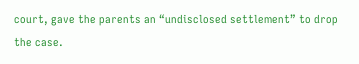court, gave the parents an “undisclosed settlement” to drop the case.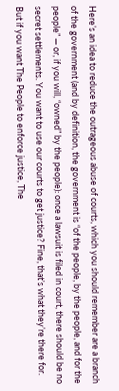Here’s an idea to reduce the outrageous abuse of courts, which you should remember are a branch of the government (and by definition, the government is “of the people, by the people, and for the people” — or, if you will, “owned” by the people): once a lawsuit is filed in court, there should be no secret settlements. You want to use our courts to get justice? Fine, that’s what they’re there for. But if you want The People to enforce justice, The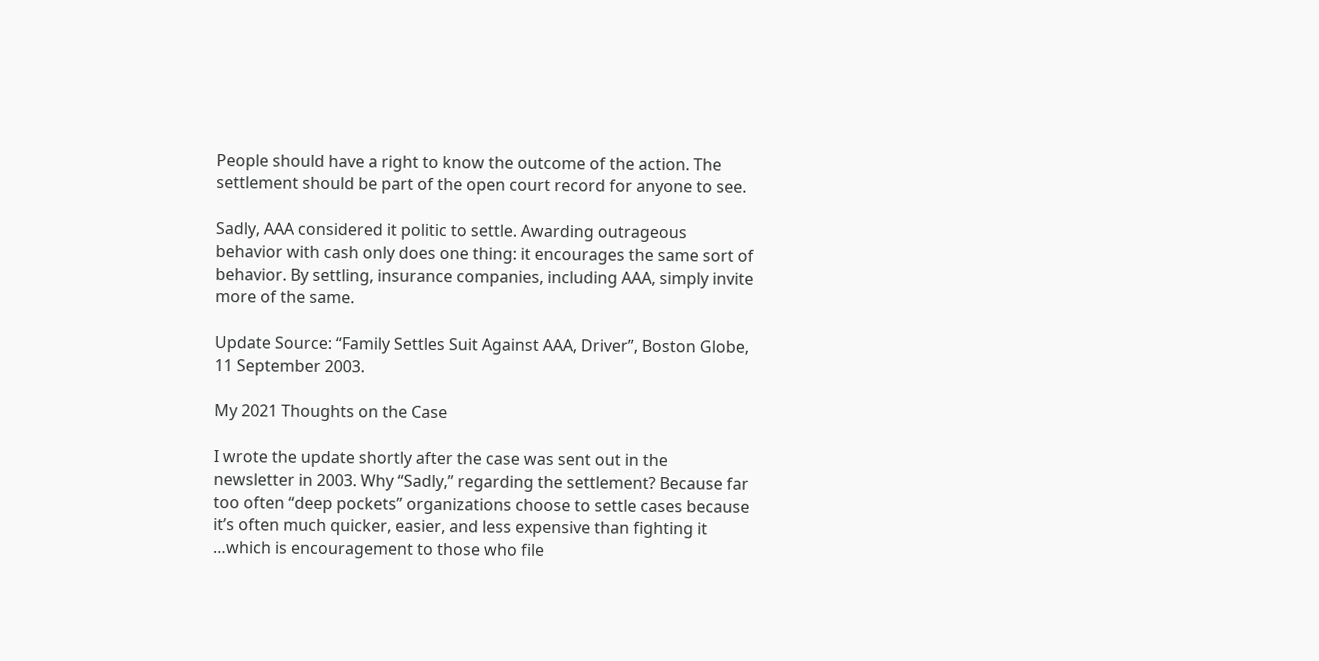People should have a right to know the outcome of the action. The settlement should be part of the open court record for anyone to see.

Sadly, AAA considered it politic to settle. Awarding outrageous behavior with cash only does one thing: it encourages the same sort of behavior. By settling, insurance companies, including AAA, simply invite more of the same.

Update Source: “Family Settles Suit Against AAA, Driver”, Boston Globe, 11 September 2003.

My 2021 Thoughts on the Case

I wrote the update shortly after the case was sent out in the newsletter in 2003. Why “Sadly,” regarding the settlement? Because far too often “deep pockets” organizations choose to settle cases because it’s often much quicker, easier, and less expensive than fighting it …which is encouragement to those who file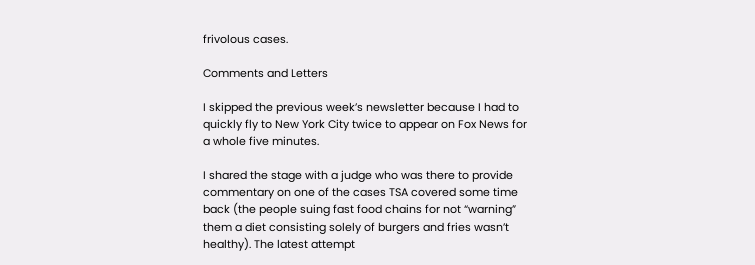frivolous cases.

Comments and Letters

I skipped the previous week’s newsletter because I had to quickly fly to New York City twice to appear on Fox News for a whole five minutes.

I shared the stage with a judge who was there to provide commentary on one of the cases TSA covered some time back (the people suing fast food chains for not “warning” them a diet consisting solely of burgers and fries wasn’t healthy). The latest attempt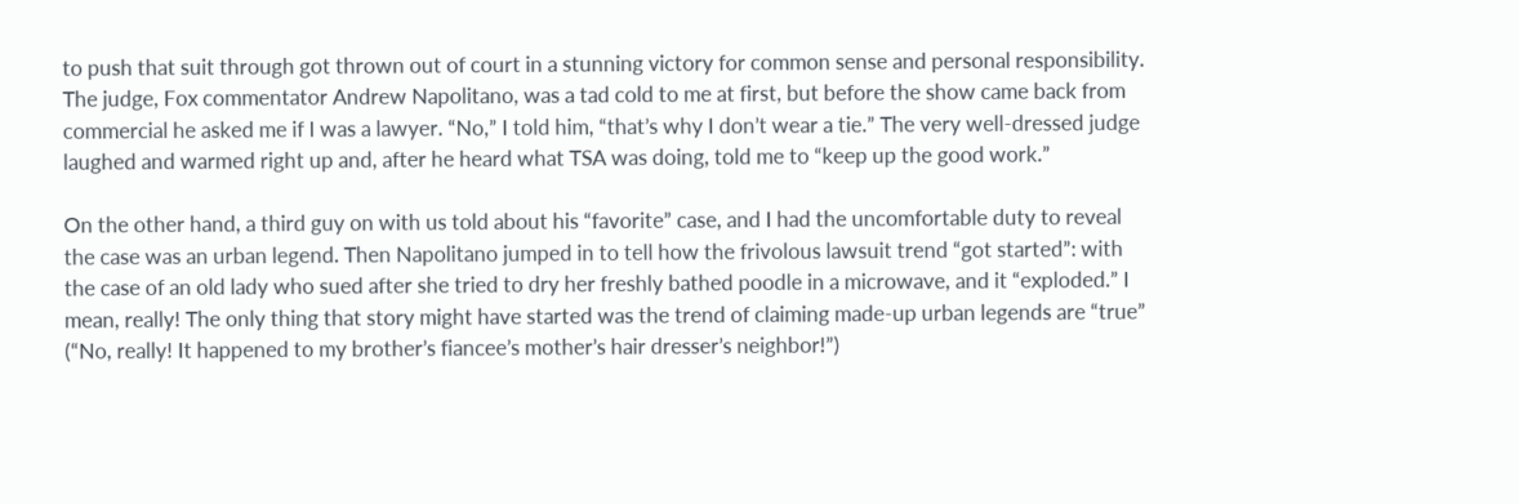to push that suit through got thrown out of court in a stunning victory for common sense and personal responsibility. The judge, Fox commentator Andrew Napolitano, was a tad cold to me at first, but before the show came back from commercial he asked me if I was a lawyer. “No,” I told him, “that’s why I don’t wear a tie.” The very well-dressed judge laughed and warmed right up and, after he heard what TSA was doing, told me to “keep up the good work.”

On the other hand, a third guy on with us told about his “favorite” case, and I had the uncomfortable duty to reveal the case was an urban legend. Then Napolitano jumped in to tell how the frivolous lawsuit trend “got started”: with the case of an old lady who sued after she tried to dry her freshly bathed poodle in a microwave, and it “exploded.” I mean, really! The only thing that story might have started was the trend of claiming made-up urban legends are “true” (“No, really! It happened to my brother’s fiancee’s mother’s hair dresser’s neighbor!”)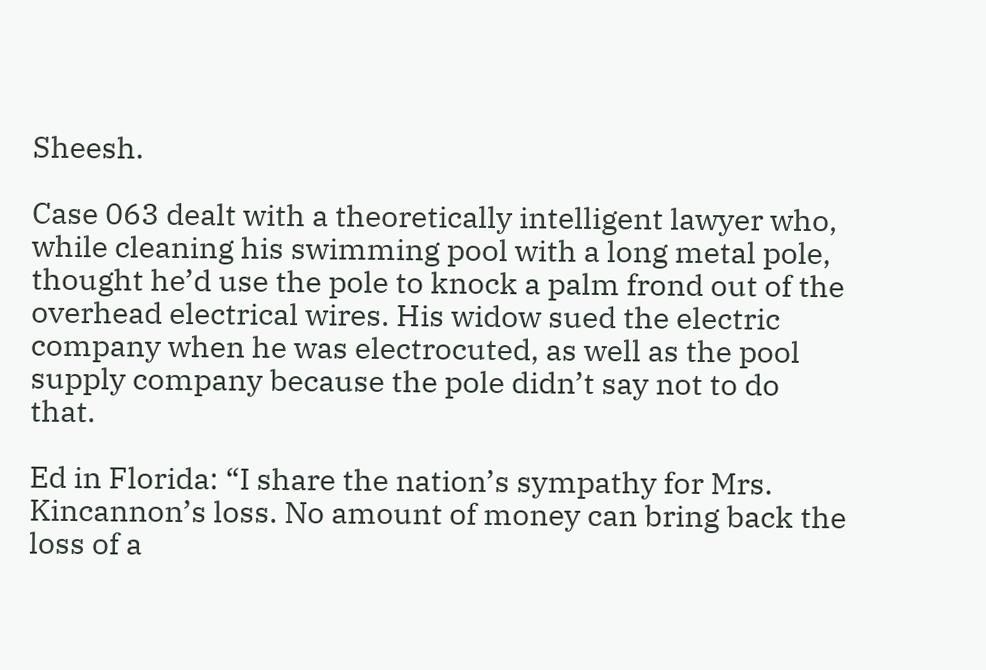Sheesh.

Case 063 dealt with a theoretically intelligent lawyer who, while cleaning his swimming pool with a long metal pole, thought he’d use the pole to knock a palm frond out of the overhead electrical wires. His widow sued the electric company when he was electrocuted, as well as the pool supply company because the pole didn’t say not to do that.

Ed in Florida: “I share the nation’s sympathy for Mrs. Kincannon’s loss. No amount of money can bring back the loss of a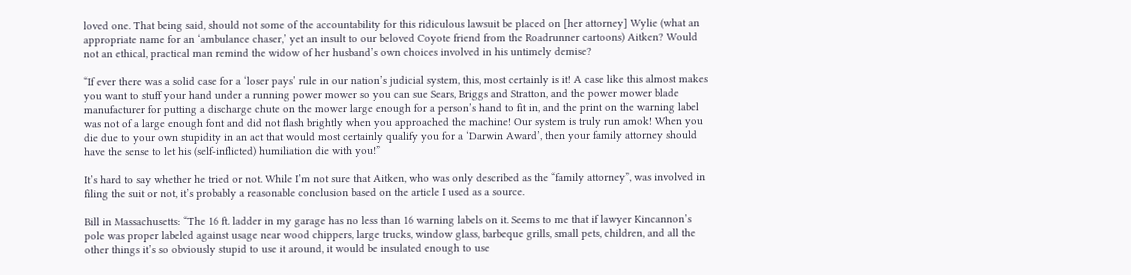loved one. That being said, should not some of the accountability for this ridiculous lawsuit be placed on [her attorney] Wylie (what an appropriate name for an ‘ambulance chaser,’ yet an insult to our beloved Coyote friend from the Roadrunner cartoons) Aitken? Would not an ethical, practical man remind the widow of her husband’s own choices involved in his untimely demise?

“If ever there was a solid case for a ‘loser pays’ rule in our nation’s judicial system, this, most certainly is it! A case like this almost makes you want to stuff your hand under a running power mower so you can sue Sears, Briggs and Stratton, and the power mower blade manufacturer for putting a discharge chute on the mower large enough for a person’s hand to fit in, and the print on the warning label was not of a large enough font and did not flash brightly when you approached the machine! Our system is truly run amok! When you die due to your own stupidity in an act that would most certainly qualify you for a ‘Darwin Award’, then your family attorney should have the sense to let his (self-inflicted) humiliation die with you!”

It’s hard to say whether he tried or not. While I’m not sure that Aitken, who was only described as the “family attorney”, was involved in filing the suit or not, it’s probably a reasonable conclusion based on the article I used as a source.

Bill in Massachusetts: “The 16 ft. ladder in my garage has no less than 16 warning labels on it. Seems to me that if lawyer Kincannon’s pole was proper labeled against usage near wood chippers, large trucks, window glass, barbeque grills, small pets, children, and all the other things it’s so obviously stupid to use it around, it would be insulated enough to use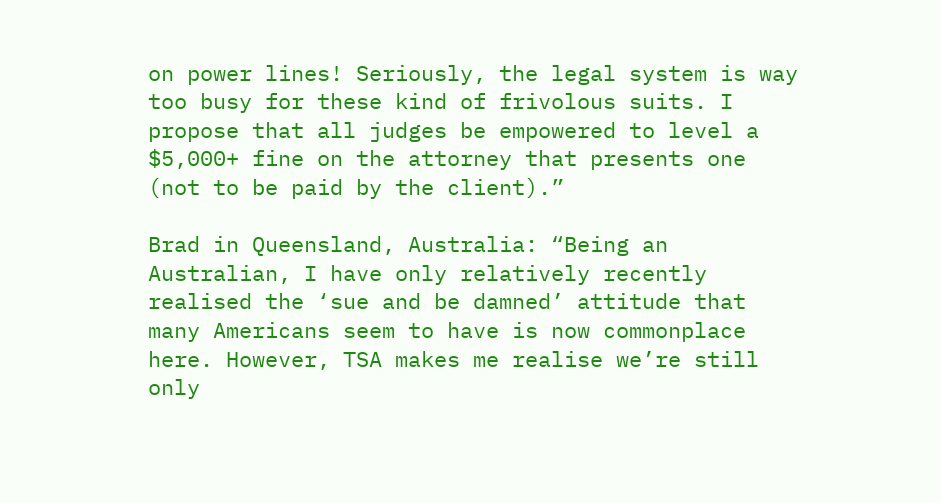on power lines! Seriously, the legal system is way too busy for these kind of frivolous suits. I propose that all judges be empowered to level a $5,000+ fine on the attorney that presents one (not to be paid by the client).”

Brad in Queensland, Australia: “Being an Australian, I have only relatively recently realised the ‘sue and be damned’ attitude that many Americans seem to have is now commonplace here. However, TSA makes me realise we’re still only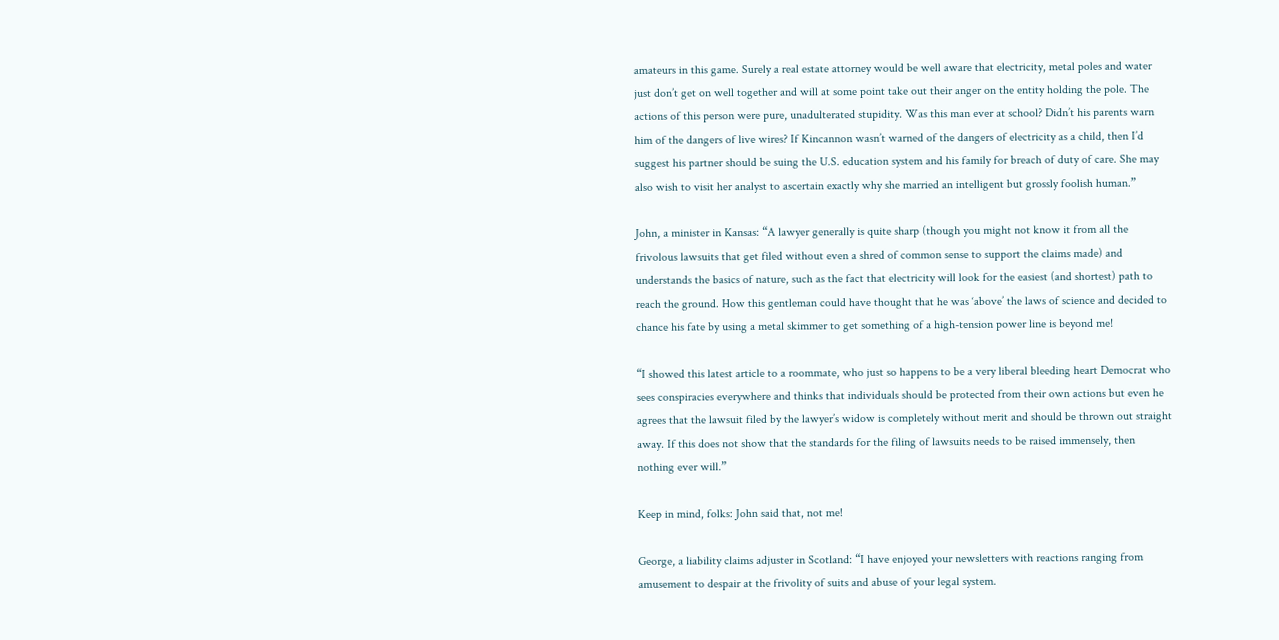amateurs in this game. Surely a real estate attorney would be well aware that electricity, metal poles and water just don’t get on well together and will at some point take out their anger on the entity holding the pole. The actions of this person were pure, unadulterated stupidity. Was this man ever at school? Didn’t his parents warn him of the dangers of live wires? If Kincannon wasn’t warned of the dangers of electricity as a child, then I’d suggest his partner should be suing the U.S. education system and his family for breach of duty of care. She may also wish to visit her analyst to ascertain exactly why she married an intelligent but grossly foolish human.”

John, a minister in Kansas: “A lawyer generally is quite sharp (though you might not know it from all the frivolous lawsuits that get filed without even a shred of common sense to support the claims made) and understands the basics of nature, such as the fact that electricity will look for the easiest (and shortest) path to reach the ground. How this gentleman could have thought that he was ‘above’ the laws of science and decided to chance his fate by using a metal skimmer to get something of a high-tension power line is beyond me!

“I showed this latest article to a roommate, who just so happens to be a very liberal bleeding heart Democrat who sees conspiracies everywhere and thinks that individuals should be protected from their own actions but even he agrees that the lawsuit filed by the lawyer’s widow is completely without merit and should be thrown out straight away. If this does not show that the standards for the filing of lawsuits needs to be raised immensely, then nothing ever will.”

Keep in mind, folks: John said that, not me!

George, a liability claims adjuster in Scotland: “I have enjoyed your newsletters with reactions ranging from amusement to despair at the frivolity of suits and abuse of your legal system.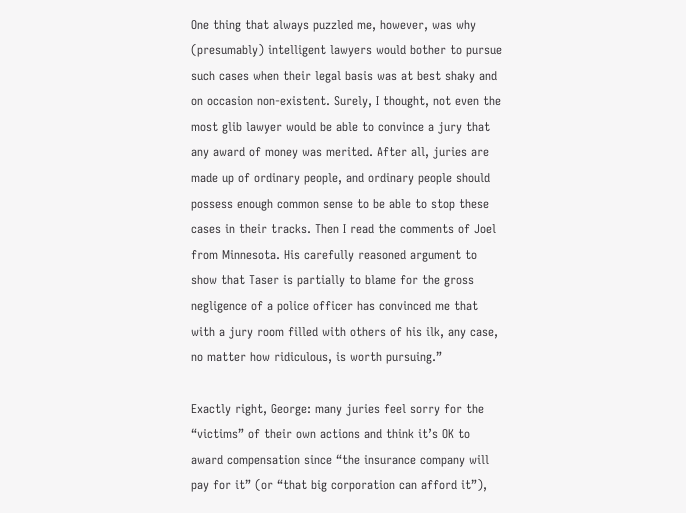One thing that always puzzled me, however, was why (presumably) intelligent lawyers would bother to pursue such cases when their legal basis was at best shaky and on occasion non-existent. Surely, I thought, not even the most glib lawyer would be able to convince a jury that any award of money was merited. After all, juries are made up of ordinary people, and ordinary people should possess enough common sense to be able to stop these cases in their tracks. Then I read the comments of Joel from Minnesota. His carefully reasoned argument to show that Taser is partially to blame for the gross negligence of a police officer has convinced me that with a jury room filled with others of his ilk, any case, no matter how ridiculous, is worth pursuing.”

Exactly right, George: many juries feel sorry for the “victims” of their own actions and think it’s OK to award compensation since “the insurance company will pay for it” (or “that big corporation can afford it”),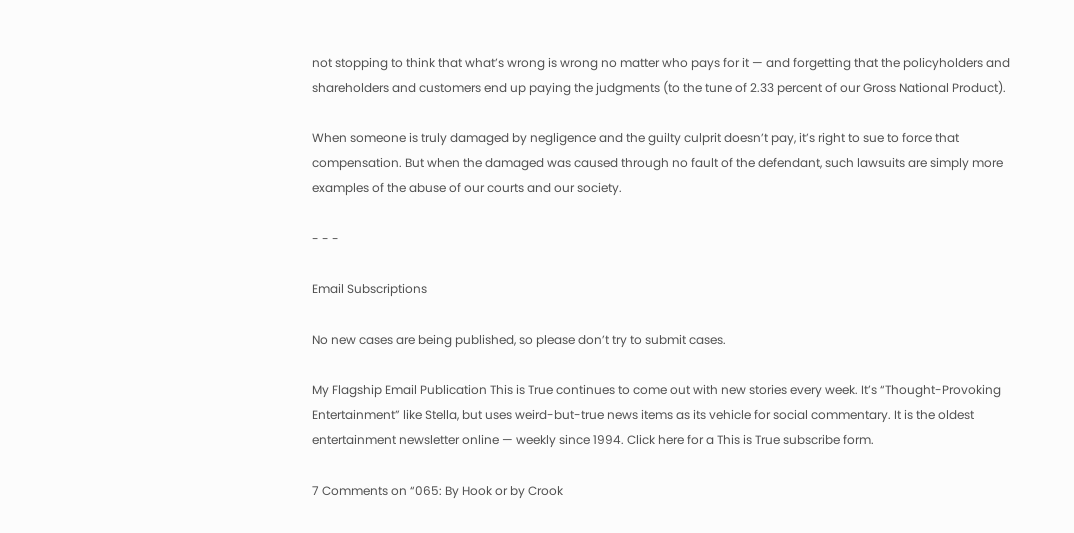not stopping to think that what’s wrong is wrong no matter who pays for it — and forgetting that the policyholders and shareholders and customers end up paying the judgments (to the tune of 2.33 percent of our Gross National Product).

When someone is truly damaged by negligence and the guilty culprit doesn’t pay, it’s right to sue to force that compensation. But when the damaged was caused through no fault of the defendant, such lawsuits are simply more examples of the abuse of our courts and our society.

- - -

Email Subscriptions

No new cases are being published, so please don’t try to submit cases.

My Flagship Email Publication This is True continues to come out with new stories every week. It’s “Thought-Provoking Entertainment” like Stella, but uses weird-but-true news items as its vehicle for social commentary. It is the oldest entertainment newsletter online — weekly since 1994. Click here for a This is True subscribe form.

7 Comments on “065: By Hook or by Crook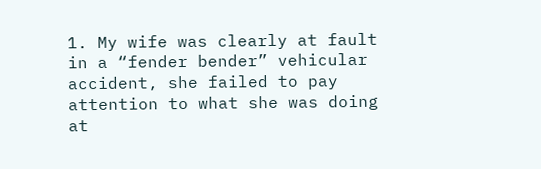1. My wife was clearly at fault in a “fender bender” vehicular accident, she failed to pay attention to what she was doing at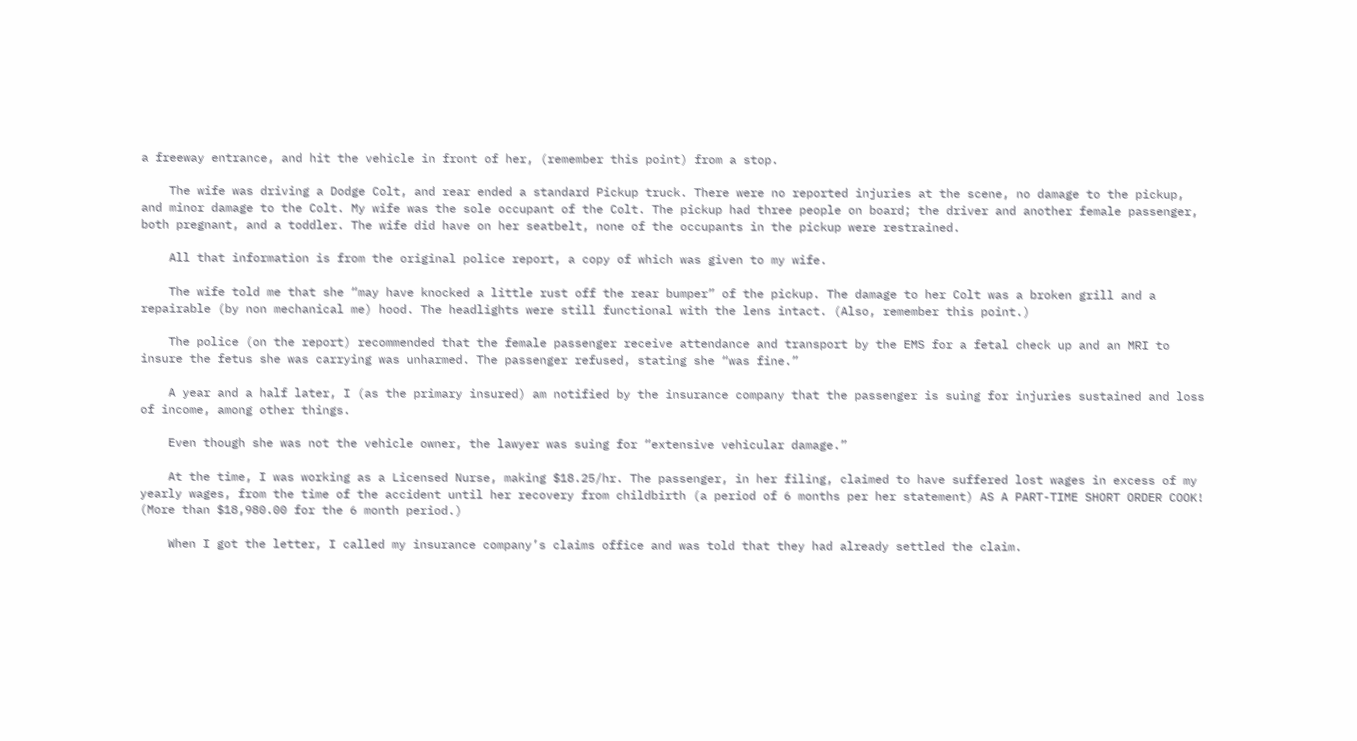a freeway entrance, and hit the vehicle in front of her, (remember this point) from a stop.

    The wife was driving a Dodge Colt, and rear ended a standard Pickup truck. There were no reported injuries at the scene, no damage to the pickup, and minor damage to the Colt. My wife was the sole occupant of the Colt. The pickup had three people on board; the driver and another female passenger, both pregnant, and a toddler. The wife did have on her seatbelt, none of the occupants in the pickup were restrained.

    All that information is from the original police report, a copy of which was given to my wife.

    The wife told me that she “may have knocked a little rust off the rear bumper” of the pickup. The damage to her Colt was a broken grill and a repairable (by non mechanical me) hood. The headlights were still functional with the lens intact. (Also, remember this point.)

    The police (on the report) recommended that the female passenger receive attendance and transport by the EMS for a fetal check up and an MRI to insure the fetus she was carrying was unharmed. The passenger refused, stating she “was fine.”

    A year and a half later, I (as the primary insured) am notified by the insurance company that the passenger is suing for injuries sustained and loss of income, among other things.

    Even though she was not the vehicle owner, the lawyer was suing for “extensive vehicular damage.”

    At the time, I was working as a Licensed Nurse, making $18.25/hr. The passenger, in her filing, claimed to have suffered lost wages in excess of my yearly wages, from the time of the accident until her recovery from childbirth (a period of 6 months per her statement) AS A PART-TIME SHORT ORDER COOK! (More than $18,980.00 for the 6 month period.)

    When I got the letter, I called my insurance company’s claims office and was told that they had already settled the claim.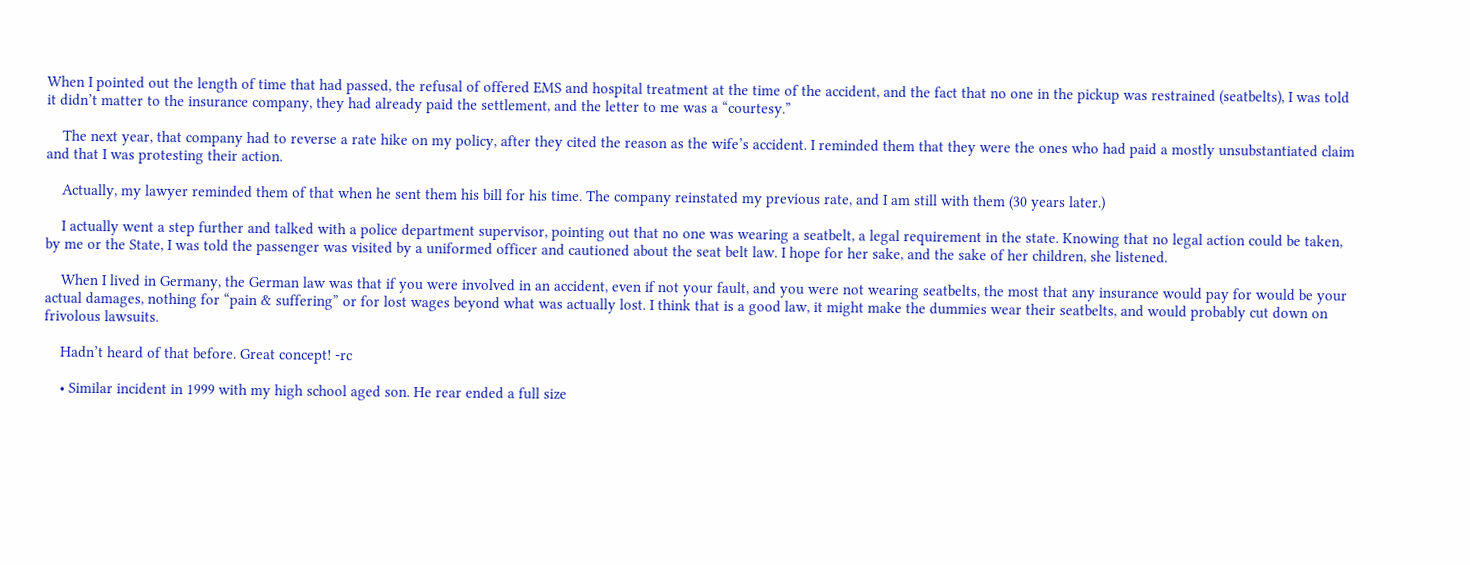When I pointed out the length of time that had passed, the refusal of offered EMS and hospital treatment at the time of the accident, and the fact that no one in the pickup was restrained (seatbelts), I was told it didn’t matter to the insurance company, they had already paid the settlement, and the letter to me was a “courtesy.”

    The next year, that company had to reverse a rate hike on my policy, after they cited the reason as the wife’s accident. I reminded them that they were the ones who had paid a mostly unsubstantiated claim and that I was protesting their action.

    Actually, my lawyer reminded them of that when he sent them his bill for his time. The company reinstated my previous rate, and I am still with them (30 years later.)

    I actually went a step further and talked with a police department supervisor, pointing out that no one was wearing a seatbelt, a legal requirement in the state. Knowing that no legal action could be taken, by me or the State, I was told the passenger was visited by a uniformed officer and cautioned about the seat belt law. I hope for her sake, and the sake of her children, she listened.

    When I lived in Germany, the German law was that if you were involved in an accident, even if not your fault, and you were not wearing seatbelts, the most that any insurance would pay for would be your actual damages, nothing for “pain & suffering” or for lost wages beyond what was actually lost. I think that is a good law, it might make the dummies wear their seatbelts, and would probably cut down on frivolous lawsuits.

    Hadn’t heard of that before. Great concept! -rc

    • Similar incident in 1999 with my high school aged son. He rear ended a full size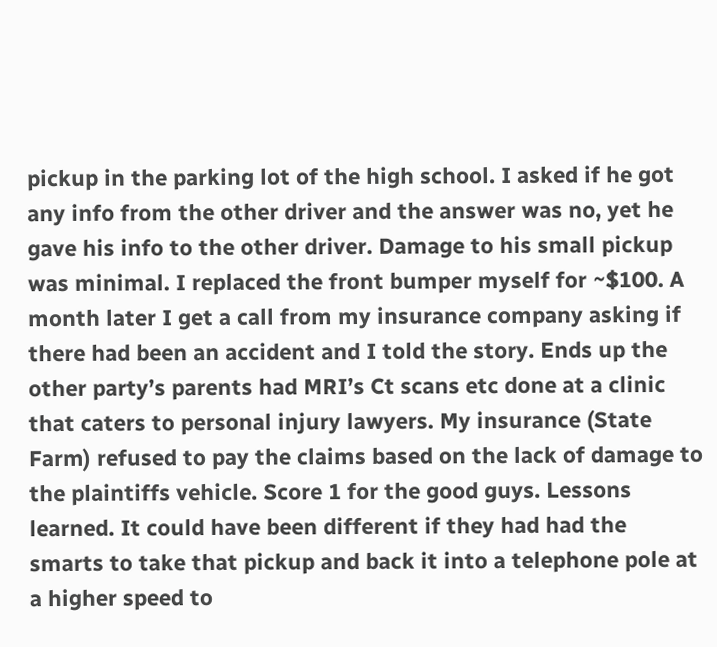pickup in the parking lot of the high school. I asked if he got any info from the other driver and the answer was no, yet he gave his info to the other driver. Damage to his small pickup was minimal. I replaced the front bumper myself for ~$100. A month later I get a call from my insurance company asking if there had been an accident and I told the story. Ends up the other party’s parents had MRI’s Ct scans etc done at a clinic that caters to personal injury lawyers. My insurance (State Farm) refused to pay the claims based on the lack of damage to the plaintiffs vehicle. Score 1 for the good guys. Lessons learned. It could have been different if they had had the smarts to take that pickup and back it into a telephone pole at a higher speed to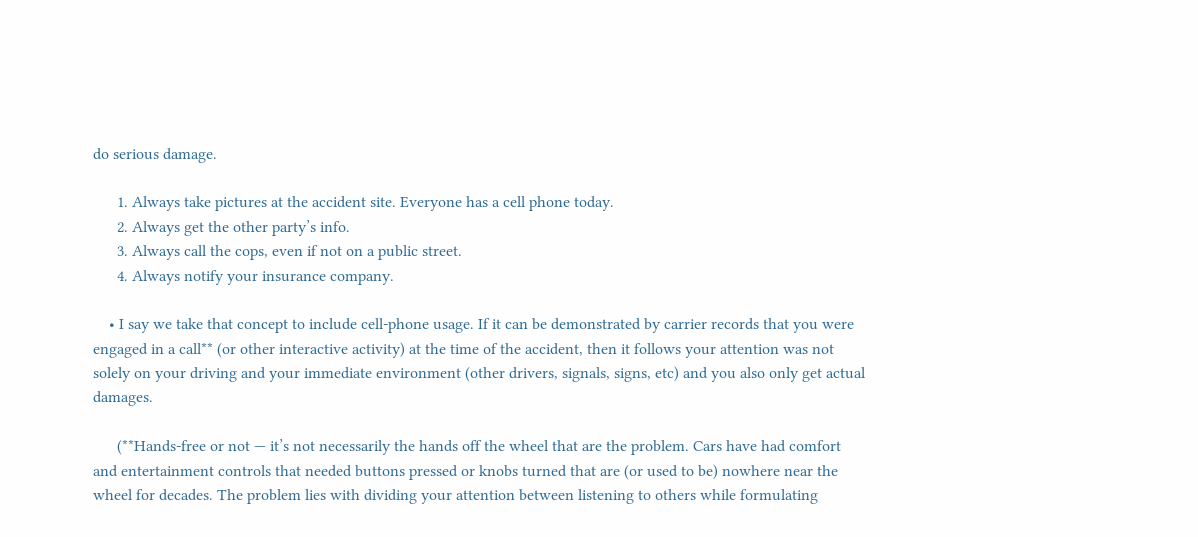do serious damage.

      1. Always take pictures at the accident site. Everyone has a cell phone today.
      2. Always get the other party’s info.
      3. Always call the cops, even if not on a public street.
      4. Always notify your insurance company.

    • I say we take that concept to include cell-phone usage. If it can be demonstrated by carrier records that you were engaged in a call** (or other interactive activity) at the time of the accident, then it follows your attention was not solely on your driving and your immediate environment (other drivers, signals, signs, etc) and you also only get actual damages.

      (**Hands-free or not — it’s not necessarily the hands off the wheel that are the problem. Cars have had comfort and entertainment controls that needed buttons pressed or knobs turned that are (or used to be) nowhere near the wheel for decades. The problem lies with dividing your attention between listening to others while formulating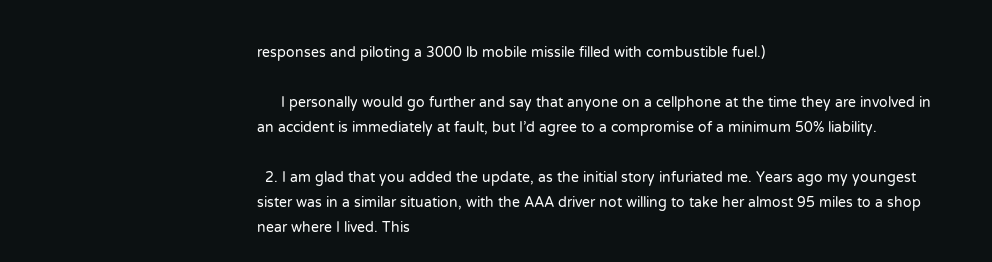responses and piloting a 3000 lb mobile missile filled with combustible fuel.)

      I personally would go further and say that anyone on a cellphone at the time they are involved in an accident is immediately at fault, but I’d agree to a compromise of a minimum 50% liability.

  2. I am glad that you added the update, as the initial story infuriated me. Years ago my youngest sister was in a similar situation, with the AAA driver not willing to take her almost 95 miles to a shop near where I lived. This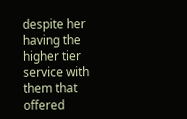despite her having the higher tier service with them that offered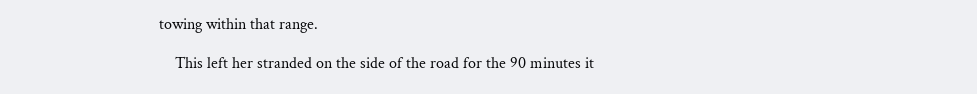towing within that range.

    This left her stranded on the side of the road for the 90 minutes it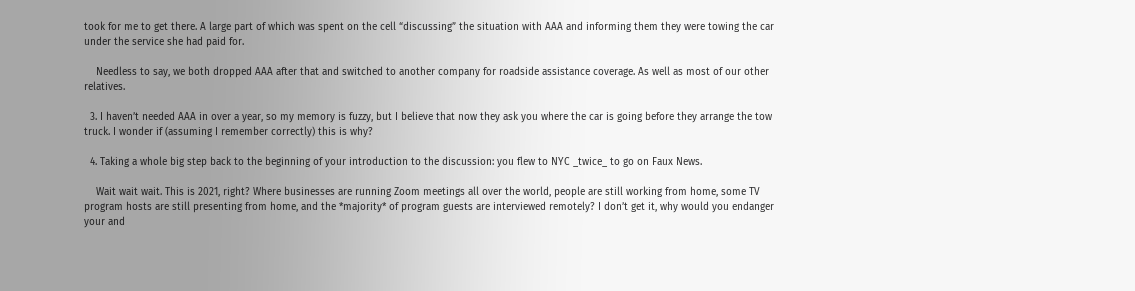took for me to get there. A large part of which was spent on the cell “discussing” the situation with AAA and informing them they were towing the car under the service she had paid for.

    Needless to say, we both dropped AAA after that and switched to another company for roadside assistance coverage. As well as most of our other relatives.

  3. I haven’t needed AAA in over a year, so my memory is fuzzy, but I believe that now they ask you where the car is going before they arrange the tow truck. I wonder if (assuming I remember correctly) this is why?

  4. Taking a whole big step back to the beginning of your introduction to the discussion: you flew to NYC _twice_ to go on Faux News.

    Wait wait wait. This is 2021, right? Where businesses are running Zoom meetings all over the world, people are still working from home, some TV program hosts are still presenting from home, and the *majority* of program guests are interviewed remotely? I don’t get it, why would you endanger your and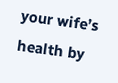your wife’s health by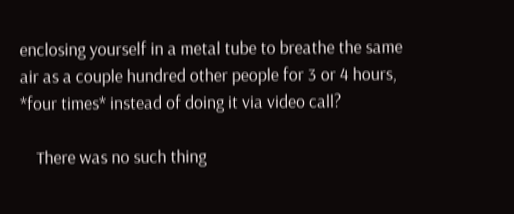enclosing yourself in a metal tube to breathe the same air as a couple hundred other people for 3 or 4 hours, *four times* instead of doing it via video call?

    There was no such thing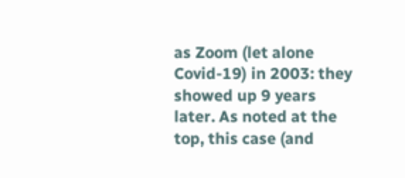as Zoom (let alone Covid-19) in 2003: they showed up 9 years later. As noted at the top, this case (and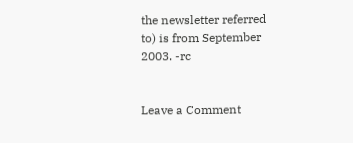the newsletter referred to) is from September 2003. -rc


Leave a Comment